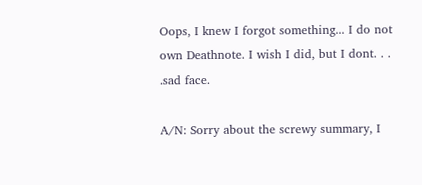Oops, I knew I forgot something... I do not own Deathnote. I wish I did, but I dont. . . .sad face.

A/N: Sorry about the screwy summary, I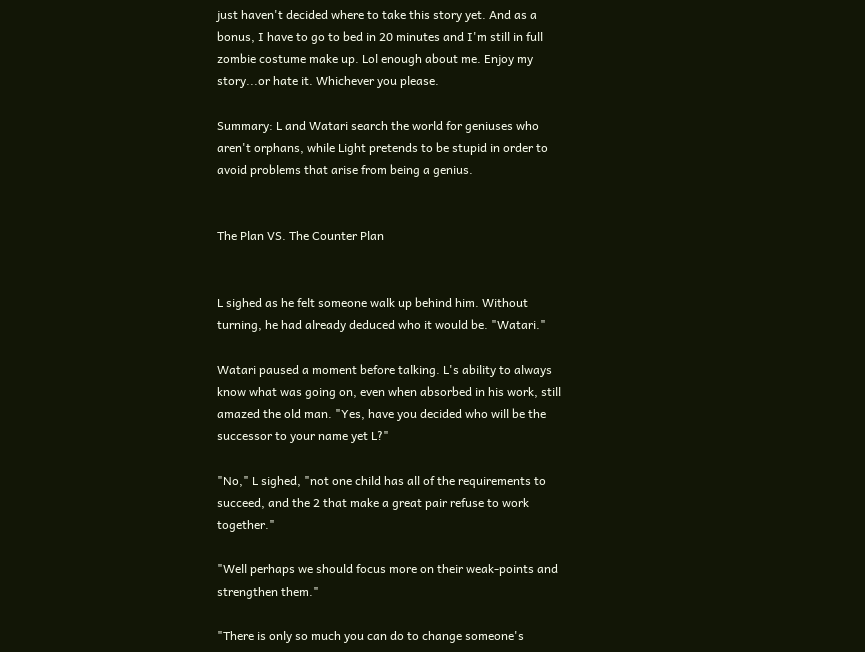just haven't decided where to take this story yet. And as a bonus, I have to go to bed in 20 minutes and I'm still in full zombie costume make up. Lol enough about me. Enjoy my story...or hate it. Whichever you please.

Summary: L and Watari search the world for geniuses who aren't orphans, while Light pretends to be stupid in order to avoid problems that arise from being a genius.


The Plan VS. The Counter Plan


L sighed as he felt someone walk up behind him. Without turning, he had already deduced who it would be. "Watari."

Watari paused a moment before talking. L's ability to always know what was going on, even when absorbed in his work, still amazed the old man. "Yes, have you decided who will be the successor to your name yet L?"

"No," L sighed, "not one child has all of the requirements to succeed, and the 2 that make a great pair refuse to work together."

"Well perhaps we should focus more on their weak-points and strengthen them."

"There is only so much you can do to change someone's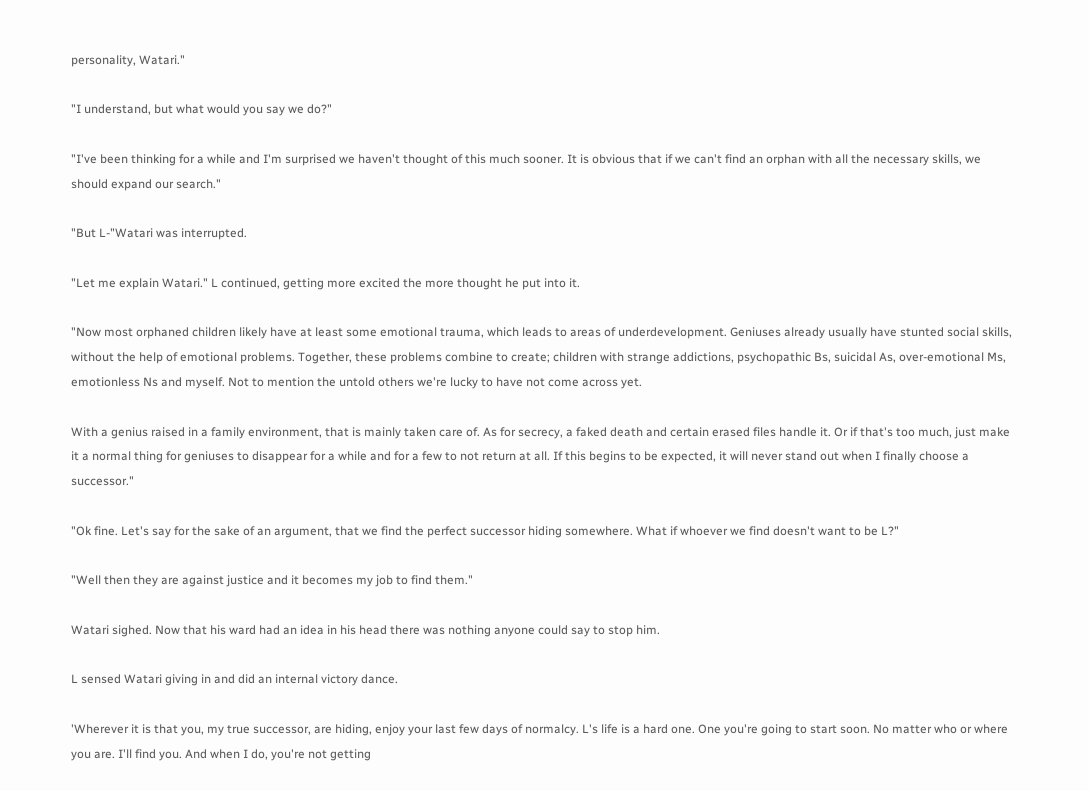personality, Watari."

"I understand, but what would you say we do?"

"I've been thinking for a while and I'm surprised we haven't thought of this much sooner. It is obvious that if we can't find an orphan with all the necessary skills, we should expand our search."

"But L-"Watari was interrupted.

"Let me explain Watari." L continued, getting more excited the more thought he put into it.

"Now most orphaned children likely have at least some emotional trauma, which leads to areas of underdevelopment. Geniuses already usually have stunted social skills, without the help of emotional problems. Together, these problems combine to create; children with strange addictions, psychopathic Bs, suicidal As, over-emotional Ms, emotionless Ns and myself. Not to mention the untold others we're lucky to have not come across yet.

With a genius raised in a family environment, that is mainly taken care of. As for secrecy, a faked death and certain erased files handle it. Or if that's too much, just make it a normal thing for geniuses to disappear for a while and for a few to not return at all. If this begins to be expected, it will never stand out when I finally choose a successor."

"Ok fine. Let's say for the sake of an argument, that we find the perfect successor hiding somewhere. What if whoever we find doesn't want to be L?"

"Well then they are against justice and it becomes my job to find them."

Watari sighed. Now that his ward had an idea in his head there was nothing anyone could say to stop him.

L sensed Watari giving in and did an internal victory dance.

'Wherever it is that you, my true successor, are hiding, enjoy your last few days of normalcy. L's life is a hard one. One you're going to start soon. No matter who or where you are. I'll find you. And when I do, you're not getting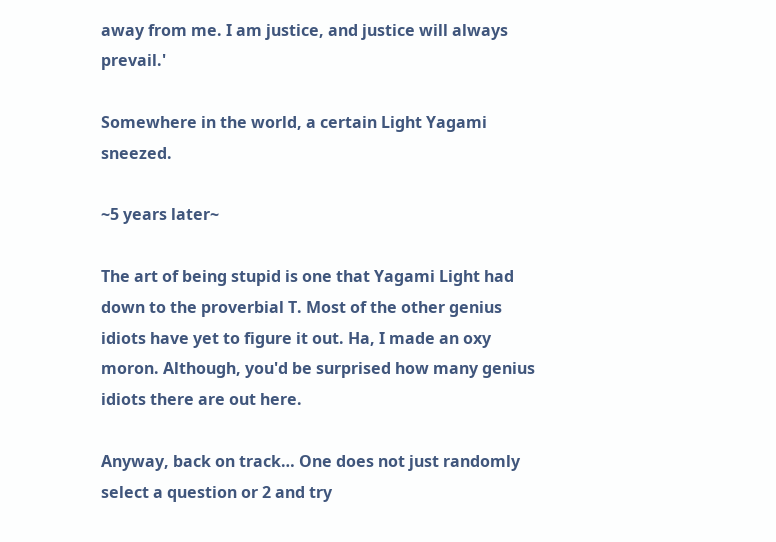away from me. I am justice, and justice will always prevail.'

Somewhere in the world, a certain Light Yagami sneezed.

~5 years later~

The art of being stupid is one that Yagami Light had down to the proverbial T. Most of the other genius idiots have yet to figure it out. Ha, I made an oxy moron. Although, you'd be surprised how many genius idiots there are out here.

Anyway, back on track… One does not just randomly select a question or 2 and try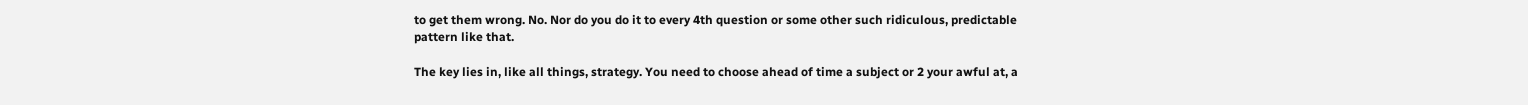to get them wrong. No. Nor do you do it to every 4th question or some other such ridiculous, predictable pattern like that.

The key lies in, like all things, strategy. You need to choose ahead of time a subject or 2 your awful at, a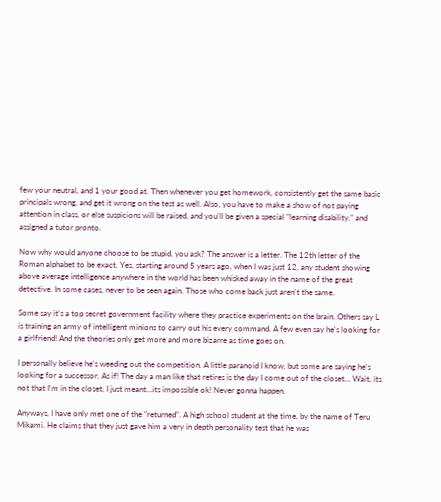few your neutral, and 1 your good at. Then whenever you get homework, consistently get the same basic principals wrong, and get it wrong on the test as well. Also, you have to make a show of not paying attention in class, or else suspicions will be raised, and you'll be given a special "learning disability," and assigned a tutor pronto.

Now why would anyone choose to be stupid, you ask? The answer is a letter. The 12th letter of the Roman alphabet to be exact. Yes, starting around 5 years ago, when I was just 12, any student showing above average intelligence anywhere in the world has been whisked away in the name of the great detective. In some cases, never to be seen again. Those who come back just aren't the same.

Some say it's a top secret government facility where they practice experiments on the brain. Others say L is training an army of intelligent minions to carry out his every command. A few even say he's looking for a girlfriend! And the theories only get more and more bizarre as time goes on.

I personally believe he's weeding out the competition. A little paranoid I know, but some are saying he's looking for a successor. As if! The day a man like that retires is the day I come out of the closet… Wait, its not that I'm in the closet, I just meant…its impossible ok! Never gonna happen.

Anyways, I have only met one of the "returned". A high school student at the time, by the name of Teru Mikami. He claims that they just gave him a very in depth personality test that he was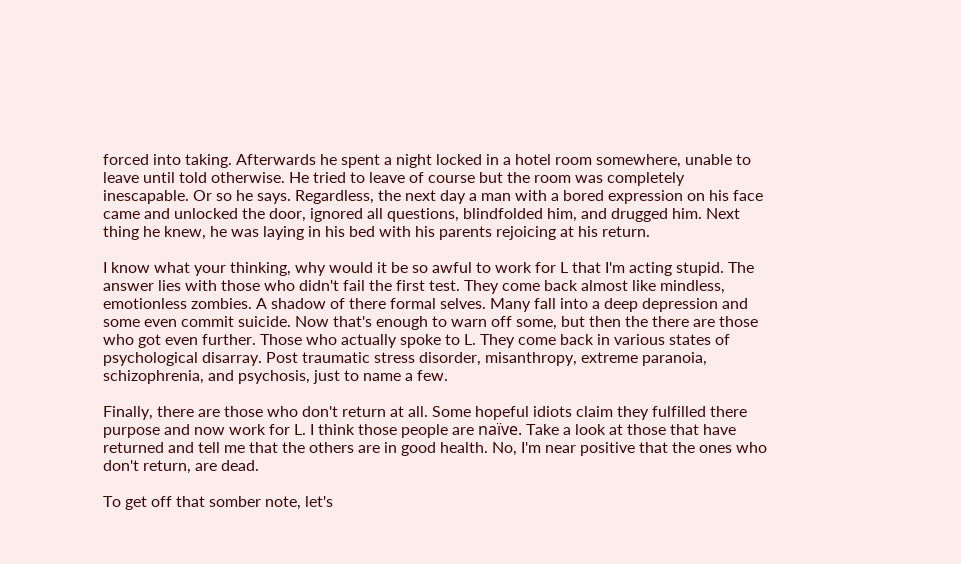forced into taking. Afterwards he spent a night locked in a hotel room somewhere, unable to leave until told otherwise. He tried to leave of course but the room was completely inescapable. Or so he says. Regardless, the next day a man with a bored expression on his face came and unlocked the door, ignored all questions, blindfolded him, and drugged him. Next thing he knew, he was laying in his bed with his parents rejoicing at his return.

I know what your thinking, why would it be so awful to work for L that I'm acting stupid. The answer lies with those who didn't fail the first test. They come back almost like mindless, emotionless zombies. A shadow of there formal selves. Many fall into a deep depression and some even commit suicide. Now that's enough to warn off some, but then the there are those who got even further. Those who actually spoke to L. They come back in various states of psychological disarray. Post traumatic stress disorder, misanthropy, extreme paranoia, schizophrenia, and psychosis, just to name a few.

Finally, there are those who don't return at all. Some hopeful idiots claim they fulfilled there purpose and now work for L. I think those people are naïve. Take a look at those that have returned and tell me that the others are in good health. No, I'm near positive that the ones who don't return, are dead.

To get off that somber note, let's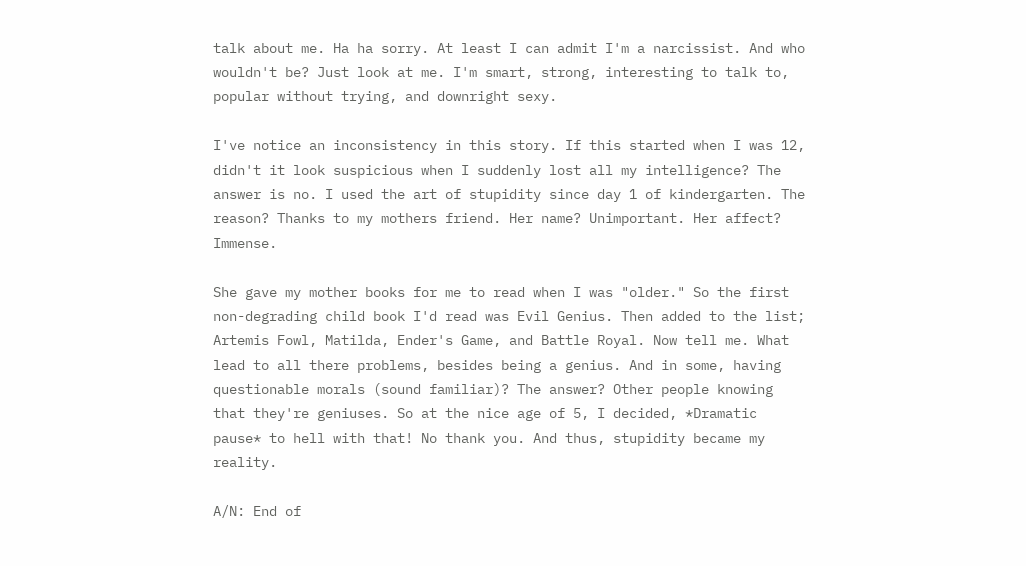talk about me. Ha ha sorry. At least I can admit I'm a narcissist. And who wouldn't be? Just look at me. I'm smart, strong, interesting to talk to, popular without trying, and downright sexy.

I've notice an inconsistency in this story. If this started when I was 12, didn't it look suspicious when I suddenly lost all my intelligence? The answer is no. I used the art of stupidity since day 1 of kindergarten. The reason? Thanks to my mothers friend. Her name? Unimportant. Her affect? Immense.

She gave my mother books for me to read when I was "older." So the first non-degrading child book I'd read was Evil Genius. Then added to the list; Artemis Fowl, Matilda, Ender's Game, and Battle Royal. Now tell me. What lead to all there problems, besides being a genius. And in some, having questionable morals (sound familiar)? The answer? Other people knowing that they're geniuses. So at the nice age of 5, I decided, *Dramatic pause* to hell with that! No thank you. And thus, stupidity became my reality.

A/N: End of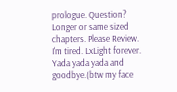prologue. Question? Longer or same sized chapters. Please Review. I'm tired. LxLight forever. Yada yada yada and goodbye.(btw my face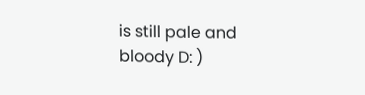is still pale and bloody D: )